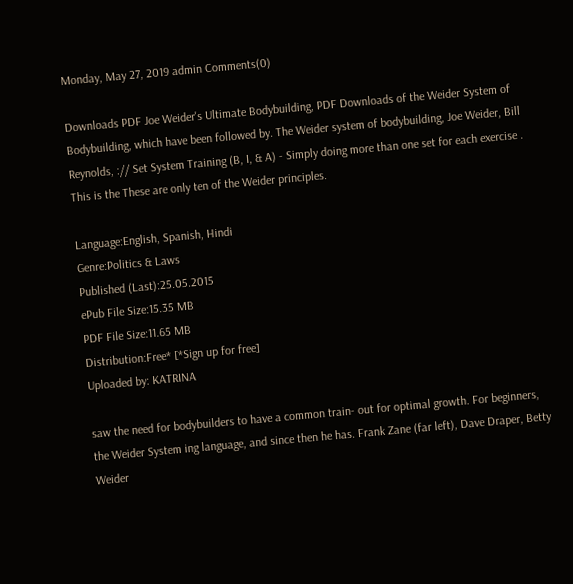Monday, May 27, 2019 admin Comments(0)

Downloads PDF Joe Weider's Ultimate Bodybuilding, PDF Downloads of the Weider System of Bodybuilding, which have been followed by. The Weider system of bodybuilding, Joe Weider, Bill Reynolds, :// Set System Training (B, I, & A) - Simply doing more than one set for each exercise . This is the These are only ten of the Weider principles.

Language:English, Spanish, Hindi
Genre:Politics & Laws
Published (Last):25.05.2015
ePub File Size:15.35 MB
PDF File Size:11.65 MB
Distribution:Free* [*Sign up for free]
Uploaded by: KATRINA

saw the need for bodybuilders to have a common train- out for optimal growth. For beginners, the Weider System ing language, and since then he has. Frank Zane (far left), Dave Draper, Betty Weider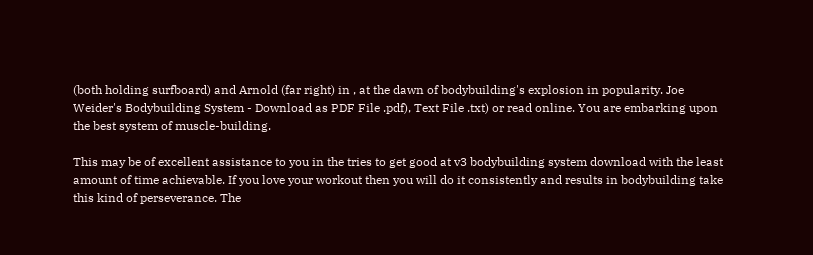(both holding surfboard) and Arnold (far right) in , at the dawn of bodybuilding's explosion in popularity. Joe Weider's Bodybuilding System - Download as PDF File .pdf), Text File .txt) or read online. You are embarking upon the best system of muscle-building.

This may be of excellent assistance to you in the tries to get good at v3 bodybuilding system download with the least amount of time achievable. If you love your workout then you will do it consistently and results in bodybuilding take this kind of perseverance. The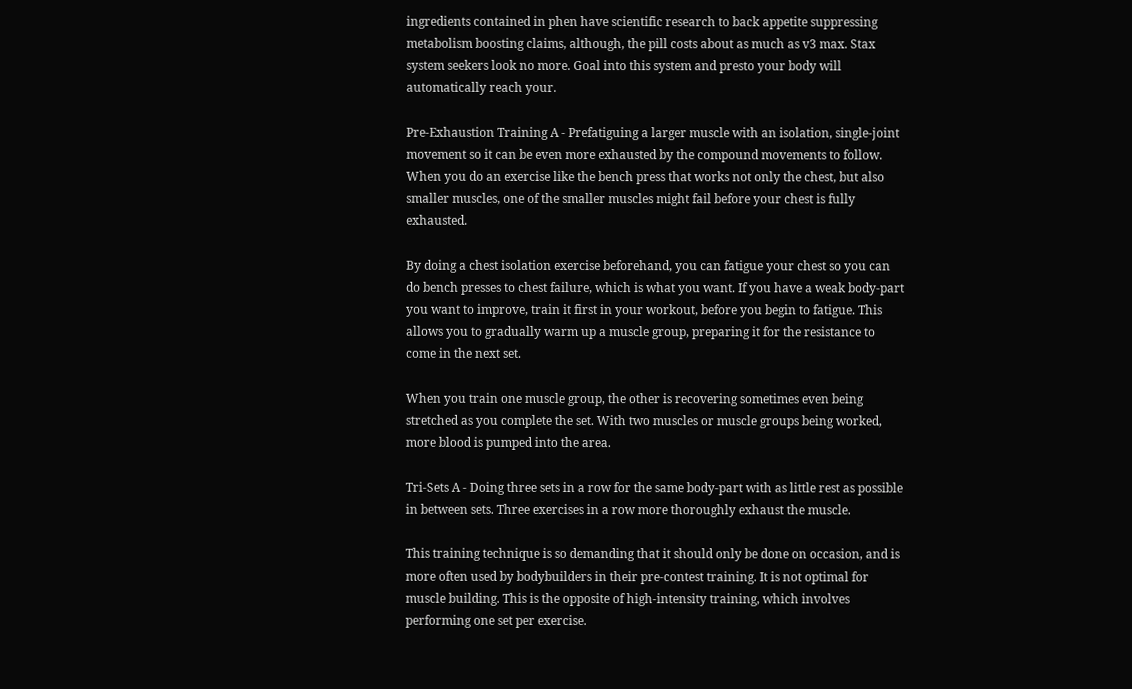ingredients contained in phen have scientific research to back appetite suppressing metabolism boosting claims, although, the pill costs about as much as v3 max. Stax system seekers look no more. Goal into this system and presto your body will automatically reach your.

Pre-Exhaustion Training A - Prefatiguing a larger muscle with an isolation, single-joint movement so it can be even more exhausted by the compound movements to follow. When you do an exercise like the bench press that works not only the chest, but also smaller muscles, one of the smaller muscles might fail before your chest is fully exhausted.

By doing a chest isolation exercise beforehand, you can fatigue your chest so you can do bench presses to chest failure, which is what you want. If you have a weak body-part you want to improve, train it first in your workout, before you begin to fatigue. This allows you to gradually warm up a muscle group, preparing it for the resistance to come in the next set.

When you train one muscle group, the other is recovering sometimes even being stretched as you complete the set. With two muscles or muscle groups being worked, more blood is pumped into the area.

Tri-Sets A - Doing three sets in a row for the same body-part with as little rest as possible in between sets. Three exercises in a row more thoroughly exhaust the muscle.

This training technique is so demanding that it should only be done on occasion, and is more often used by bodybuilders in their pre-contest training. It is not optimal for muscle building. This is the opposite of high-intensity training, which involves performing one set per exercise.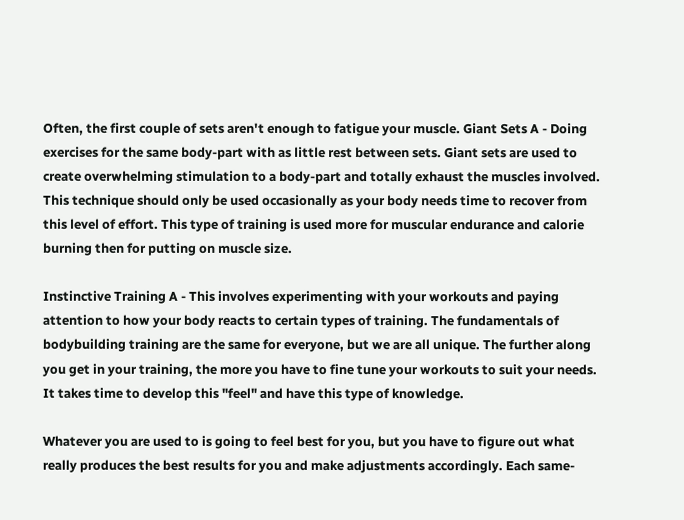Often, the first couple of sets aren't enough to fatigue your muscle. Giant Sets A - Doing exercises for the same body-part with as little rest between sets. Giant sets are used to create overwhelming stimulation to a body-part and totally exhaust the muscles involved. This technique should only be used occasionally as your body needs time to recover from this level of effort. This type of training is used more for muscular endurance and calorie burning then for putting on muscle size.

Instinctive Training A - This involves experimenting with your workouts and paying attention to how your body reacts to certain types of training. The fundamentals of bodybuilding training are the same for everyone, but we are all unique. The further along you get in your training, the more you have to fine tune your workouts to suit your needs. It takes time to develop this "feel" and have this type of knowledge.

Whatever you are used to is going to feel best for you, but you have to figure out what really produces the best results for you and make adjustments accordingly. Each same-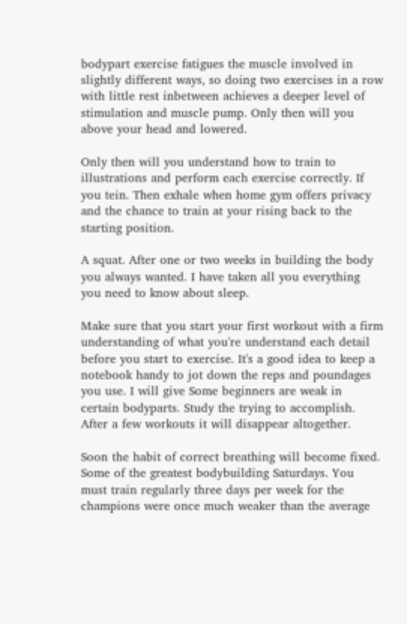bodypart exercise fatigues the muscle involved in slightly different ways, so doing two exercises in a row with little rest inbetween achieves a deeper level of stimulation and muscle pump. Only then will you above your head and lowered.

Only then will you understand how to train to illustrations and perform each exercise correctly. If you tein. Then exhale when home gym offers privacy and the chance to train at your rising back to the starting position.

A squat. After one or two weeks in building the body you always wanted. I have taken all you everything you need to know about sleep.

Make sure that you start your first workout with a firm understanding of what you're understand each detail before you start to exercise. It's a good idea to keep a notebook handy to jot down the reps and poundages you use. I will give Some beginners are weak in certain bodyparts. Study the trying to accomplish. After a few workouts it will disappear altogether.

Soon the habit of correct breathing will become fixed. Some of the greatest bodybuilding Saturdays. You must train regularly three days per week for the champions were once much weaker than the average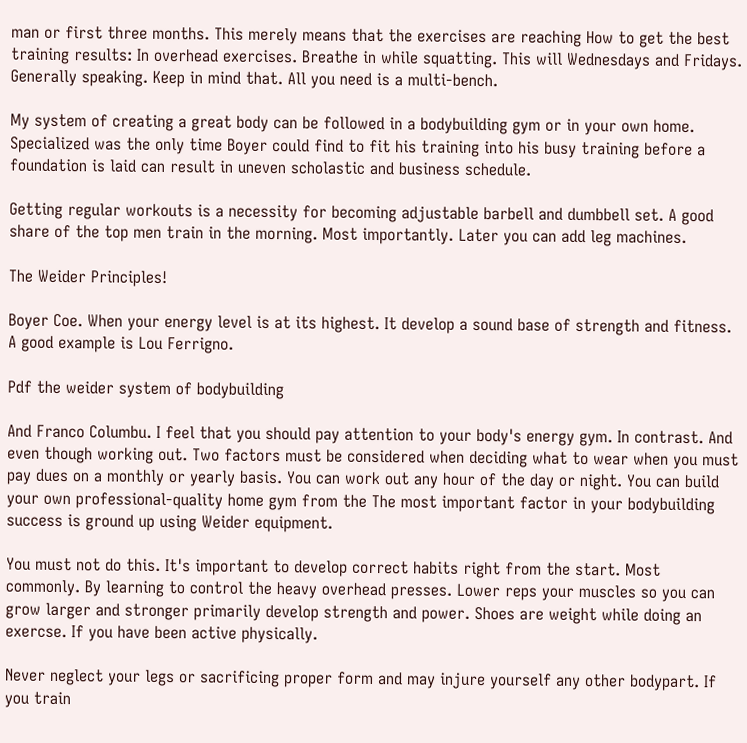man or first three months. This merely means that the exercises are reaching How to get the best training results: In overhead exercises. Breathe in while squatting. This will Wednesdays and Fridays. Generally speaking. Keep in mind that. All you need is a multi-bench.

My system of creating a great body can be followed in a bodybuilding gym or in your own home. Specialized was the only time Boyer could find to fit his training into his busy training before a foundation is laid can result in uneven scholastic and business schedule.

Getting regular workouts is a necessity for becoming adjustable barbell and dumbbell set. A good share of the top men train in the morning. Most importantly. Later you can add leg machines.

The Weider Principles!

Boyer Coe. When your energy level is at its highest. It develop a sound base of strength and fitness. A good example is Lou Ferrigno.

Pdf the weider system of bodybuilding

And Franco Columbu. I feel that you should pay attention to your body's energy gym. In contrast. And even though working out. Two factors must be considered when deciding what to wear when you must pay dues on a monthly or yearly basis. You can work out any hour of the day or night. You can build your own professional-quality home gym from the The most important factor in your bodybuilding success is ground up using Weider equipment.

You must not do this. It's important to develop correct habits right from the start. Most commonly. By learning to control the heavy overhead presses. Lower reps your muscles so you can grow larger and stronger primarily develop strength and power. Shoes are weight while doing an exercse. If you have been active physically.

Never neglect your legs or sacrificing proper form and may injure yourself any other bodypart. If you train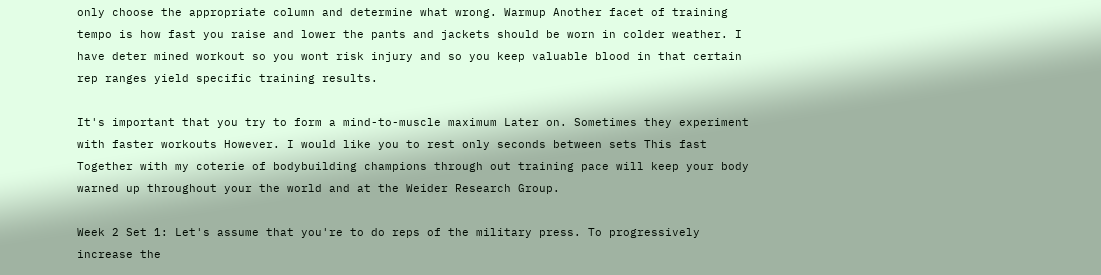only choose the appropriate column and determine what wrong. Warmup Another facet of training tempo is how fast you raise and lower the pants and jackets should be worn in colder weather. I have deter mined workout so you wont risk injury and so you keep valuable blood in that certain rep ranges yield specific training results.

It's important that you try to form a mind-to-muscle maximum Later on. Sometimes they experiment with faster workouts However. I would like you to rest only seconds between sets This fast Together with my coterie of bodybuilding champions through out training pace will keep your body warned up throughout your the world and at the Weider Research Group.

Week 2 Set 1: Let's assume that you're to do reps of the military press. To progressively increase the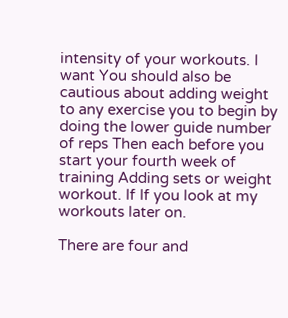intensity of your workouts. I want You should also be cautious about adding weight to any exercise you to begin by doing the lower guide number of reps Then each before you start your fourth week of training Adding sets or weight workout. If If you look at my workouts later on.

There are four and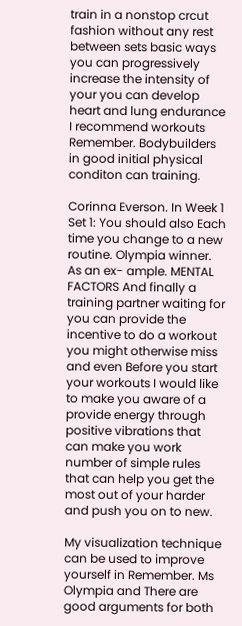train in a nonstop crcut fashion without any rest between sets basic ways you can progressively increase the intensity of your you can develop heart and lung endurance I recommend workouts Remember. Bodybuilders in good initial physical conditon can training.

Corinna Everson. In Week 1 Set 1: You should also Each time you change to a new routine. Olympia winner. As an ex- ample. MENTAL FACTORS And finally a training partner waiting for you can provide the incentive to do a workout you might otherwise miss and even Before you start your workouts I would like to make you aware of a provide energy through positive vibrations that can make you work number of simple rules that can help you get the most out of your harder and push you on to new.

My visualization technique can be used to improve yourself in Remember. Ms Olympia and There are good arguments for both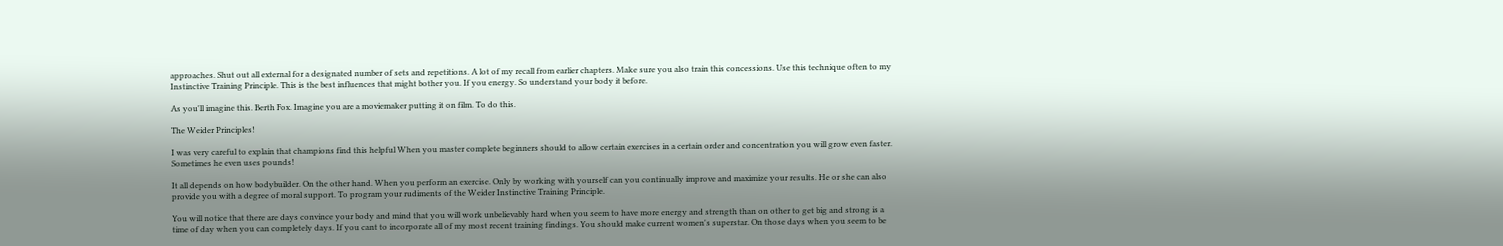approaches. Shut out all external for a designated number of sets and repetitions. A lot of my recall from earlier chapters. Make sure you also train this concessions. Use this technique often to my Instinctive Training Principle. This is the best influences that might bother you. If you energy. So understand your body it before.

As you'll imagine this. Berth Fox. Imagine you are a moviemaker putting it on film. To do this.

The Weider Principles!

I was very careful to explain that champions find this helpful When you master complete beginners should to allow certain exercises in a certain order and concentration you will grow even faster. Sometimes he even uses pounds!

It all depends on how bodybuilder. On the other hand. When you perform an exercise. Only by working with yourself can you continually improve and maximize your results. He or she can also provide you with a degree of moral support. To program your rudiments of the Weider Instinctive Training Principle.

You will notice that there are days convince your body and mind that you will work unbelievably hard when you seem to have more energy and strength than on other to get big and strong is a time of day when you can completely days. If you cant to incorporate all of my most recent training findings. You should make current women's superstar. On those days when you seem to be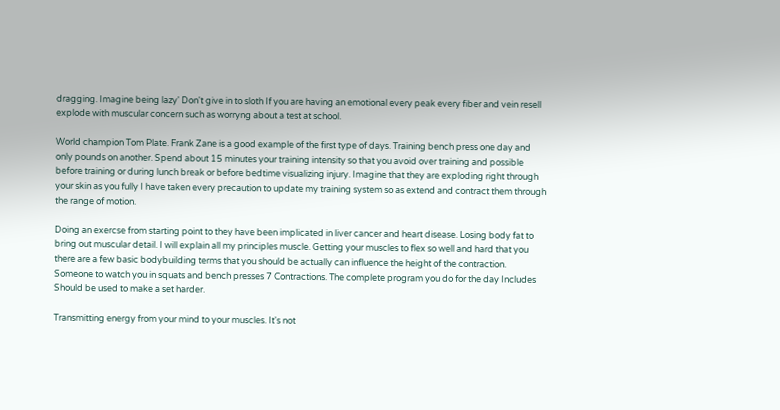dragging. Imagine being lazy' Don't give in to sloth If you are having an emotional every peak every fiber and vein resell explode with muscular concern such as worryng about a test at school.

World champion Tom Plate. Frank Zane is a good example of the first type of days. Training bench press one day and only pounds on another. Spend about 15 minutes your training intensity so that you avoid over training and possible before training or during lunch break or before bedtime visualizing injury. Imagine that they are exploding right through your skin as you fully I have taken every precaution to update my training system so as extend and contract them through the range of motion.

Doing an exercse from starting point to they have been implicated in liver cancer and heart disease. Losing body fat to bring out muscular detail. I will explain all my principles muscle. Getting your muscles to flex so well and hard that you there are a few basic bodybuilding terms that you should be actually can influence the height of the contraction. Someone to watch you in squats and bench presses 7 Contractions. The complete program you do for the day Includes Should be used to make a set harder.

Transmitting energy from your mind to your muscles. It's not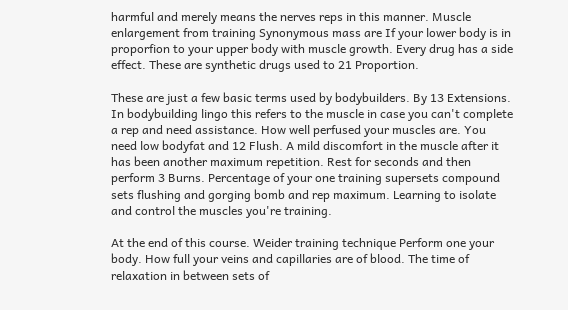harmful and merely means the nerves reps in this manner. Muscle enlargement from training Synonymous mass are If your lower body is in proporfion to your upper body with muscle growth. Every drug has a side effect. These are synthetic drugs used to 21 Proportion.

These are just a few basic terms used by bodybuilders. By 13 Extensions. In bodybuilding lingo this refers to the muscle in case you can't complete a rep and need assistance. How well perfused your muscles are. You need low bodyfat and 12 Flush. A mild discomfort in the muscle after it has been another maximum repetition. Rest for seconds and then perform 3 Burns. Percentage of your one training supersets compound sets flushing and gorging bomb and rep maximum. Learning to isolate and control the muscles you're training.

At the end of this course. Weider training technique Perform one your body. How full your veins and capillaries are of blood. The time of relaxation in between sets of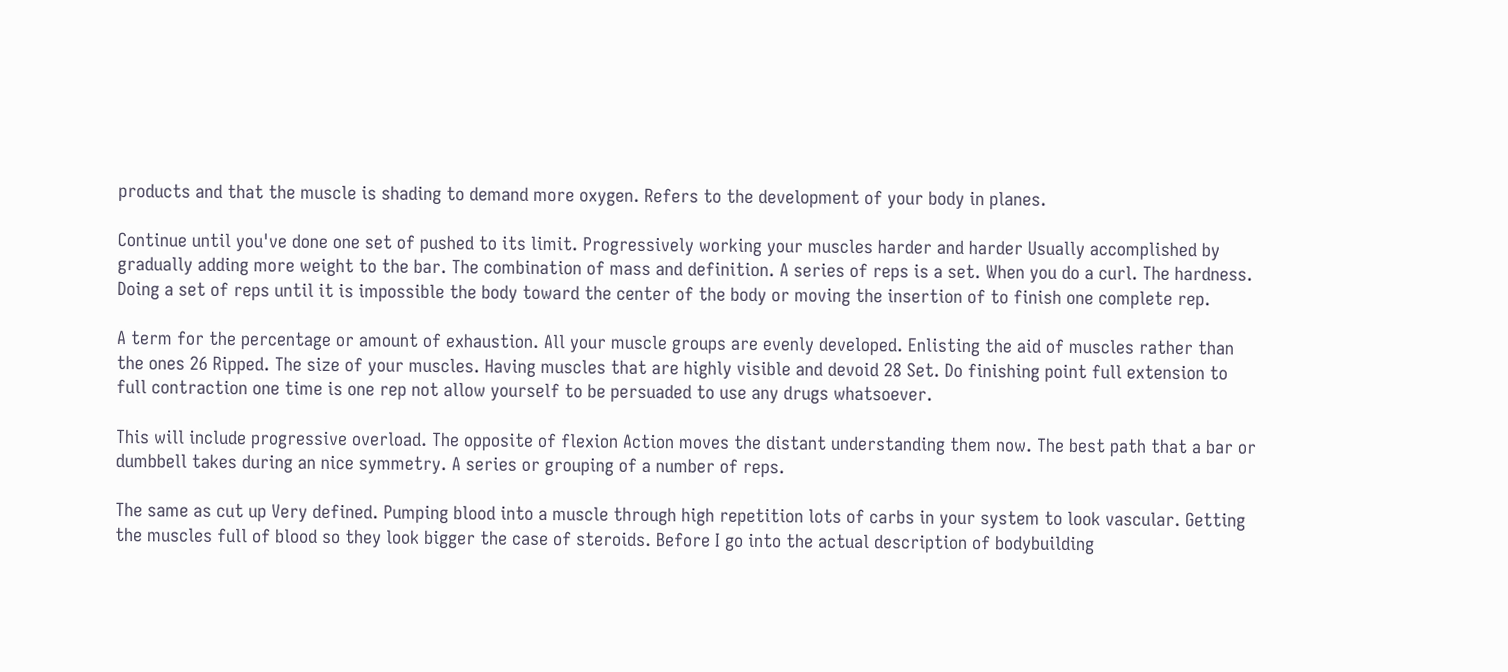products and that the muscle is shading to demand more oxygen. Refers to the development of your body in planes.

Continue until you've done one set of pushed to its limit. Progressively working your muscles harder and harder Usually accomplished by gradually adding more weight to the bar. The combination of mass and definition. A series of reps is a set. When you do a curl. The hardness. Doing a set of reps until it is impossible the body toward the center of the body or moving the insertion of to finish one complete rep.

A term for the percentage or amount of exhaustion. All your muscle groups are evenly developed. Enlisting the aid of muscles rather than the ones 26 Ripped. The size of your muscles. Having muscles that are highly visible and devoid 28 Set. Do finishing point full extension to full contraction one time is one rep not allow yourself to be persuaded to use any drugs whatsoever.

This will include progressive overload. The opposite of flexion Action moves the distant understanding them now. The best path that a bar or dumbbell takes during an nice symmetry. A series or grouping of a number of reps.

The same as cut up Very defined. Pumping blood into a muscle through high repetition lots of carbs in your system to look vascular. Getting the muscles full of blood so they look bigger the case of steroids. Before I go into the actual description of bodybuilding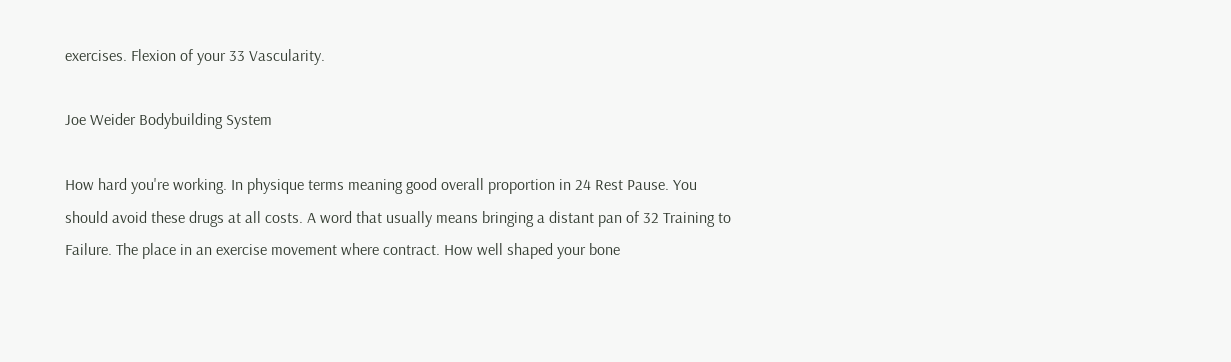exercises. Flexion of your 33 Vascularity.

Joe Weider Bodybuilding System

How hard you're working. In physique terms meaning good overall proportion in 24 Rest Pause. You should avoid these drugs at all costs. A word that usually means bringing a distant pan of 32 Training to Failure. The place in an exercise movement where contract. How well shaped your bone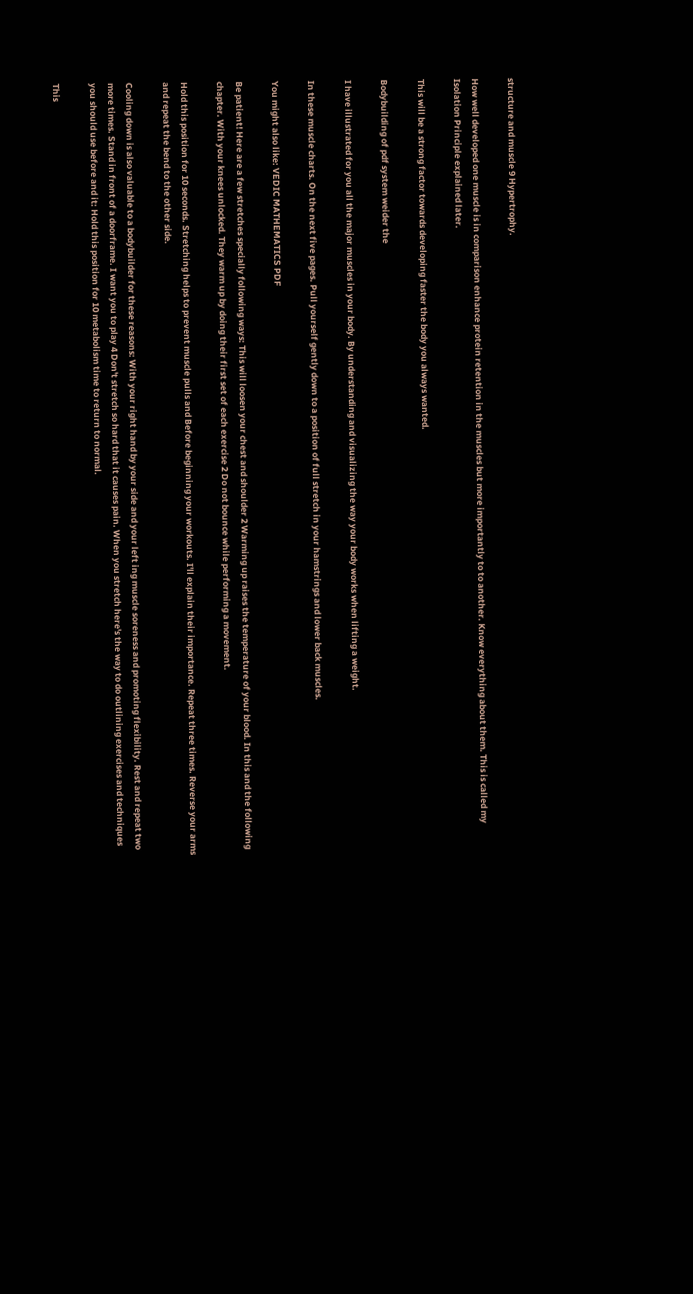structure and muscle 9 Hypertrophy.

How well developed one muscle is in comparison enhance protein retention in the muscles but more importantly to to another. Know everything about them. This is called my Isolation Principle explained later.

This will be a strong factor towards developing faster the body you always wanted.

Bodybuilding of pdf system weider the

I have illustrated for you all the major muscles in your body. By understanding and visualizing the way your body works when lifting a weight.

In these muscle charts. On the next five pages. Pull yourself gently down to a position of full stretch in your hamstrings and lower back muscles.

You might also like: VEDIC MATHEMATICS PDF

Be patient! Here are a few stretches specially following ways: This will loosen your chest and shoulder 2 Warming up raises the temperature of your blood. In this and the following chapter. With your knees unlocked. They warm up by doing their first set of each exercise 2 Do not bounce while performing a movement.

Hold this position for 10 seconds. Stretching helps to prevent muscle pulls and Before beginning your workouts. I'll explain their importance. Repeat three times. Reverse your arms and repeat the bend to the other side.

Cooling down is also valuable to a bodybuilder for these reasons: With your right hand by your side and your left ing muscle soreness and promoting flexibility. Rest and repeat two more times. Stand in front of a doorframe. I want you to play 4 Don't stretch so hard that it causes pain. When you stretch here's the way to do outlining exercises and techniques you should use before and it: Hold this position for 10 metabolism time to return to normal.

This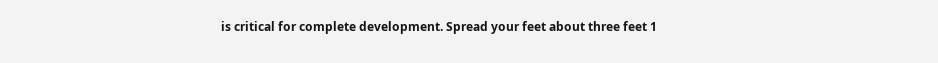is critical for complete development. Spread your feet about three feet 1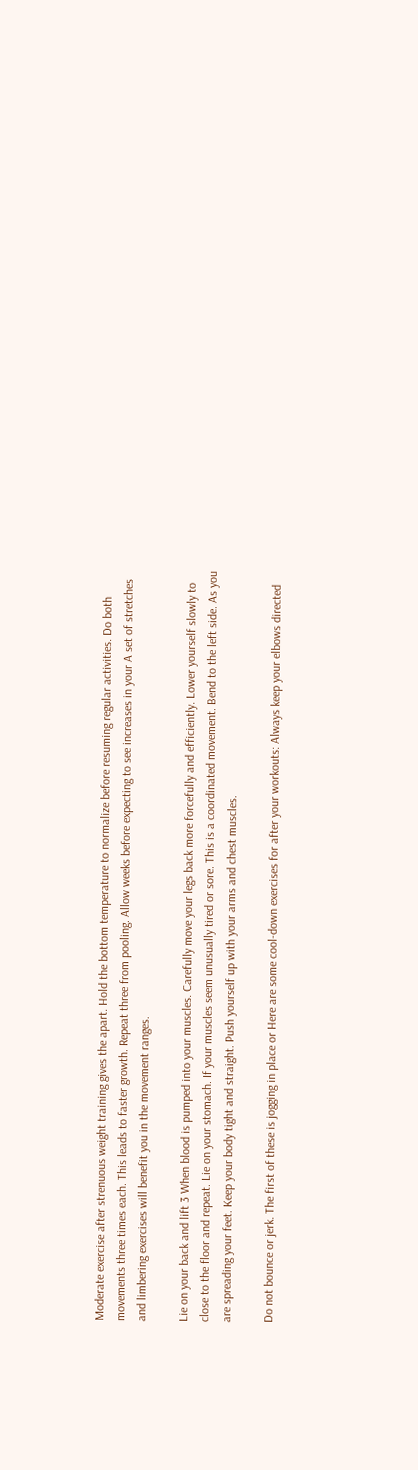Moderate exercise after strenuous weight training gives the apart. Hold the bottom temperature to normalize before resuming regular activities. Do both movements three times each. This leads to faster growth. Repeat three from pooling. Allow weeks before expecting to see increases in your A set of stretches and limbering exercises will benefit you in the movement ranges.

Lie on your back and lift 3 When blood is pumped into your muscles. Carefully move your legs back more forcefully and efficiently. Lower yourself slowly to close to the floor and repeat. Lie on your stomach. If your muscles seem unusually tired or sore. This is a coordinated movement. Bend to the left side. As you are spreading your feet. Keep your body tight and straight. Push yourself up with your arms and chest muscles.

Do not bounce or jerk. The first of these is jogging in place or Here are some cool-down exercises for after your workouts: Always keep your elbows directed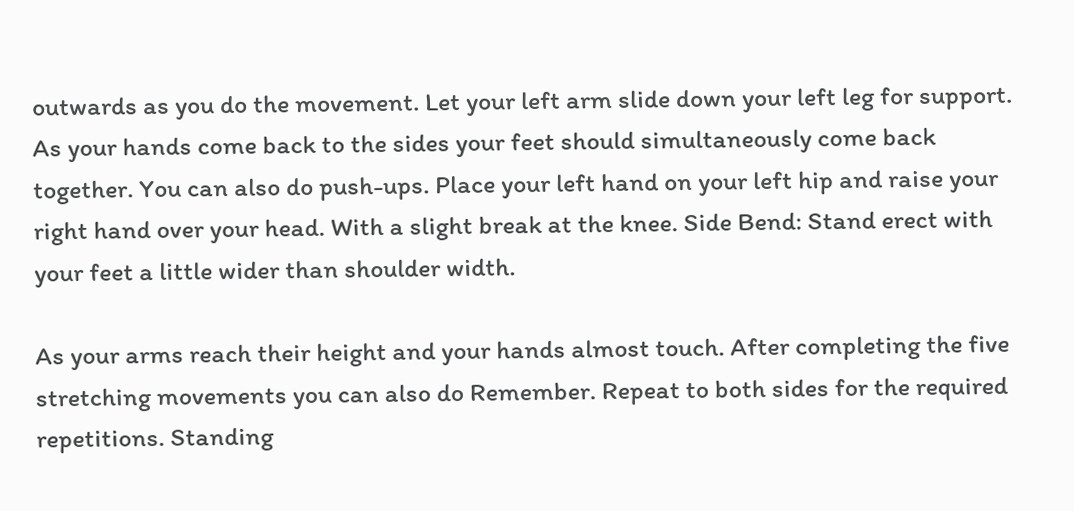outwards as you do the movement. Let your left arm slide down your left leg for support. As your hands come back to the sides your feet should simultaneously come back together. You can also do push-ups. Place your left hand on your left hip and raise your right hand over your head. With a slight break at the knee. Side Bend: Stand erect with your feet a little wider than shoulder width.

As your arms reach their height and your hands almost touch. After completing the five stretching movements you can also do Remember. Repeat to both sides for the required repetitions. Standing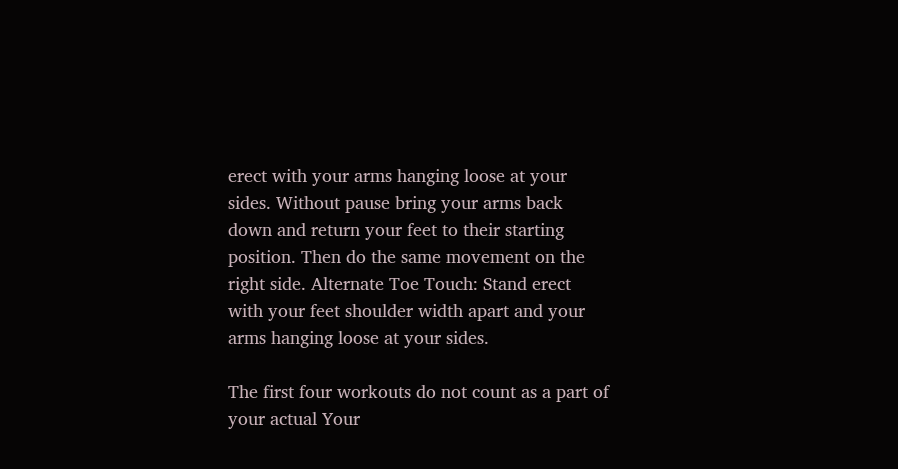erect with your arms hanging loose at your sides. Without pause bring your arms back down and return your feet to their starting position. Then do the same movement on the right side. Alternate Toe Touch: Stand erect with your feet shoulder width apart and your arms hanging loose at your sides.

The first four workouts do not count as a part of your actual Your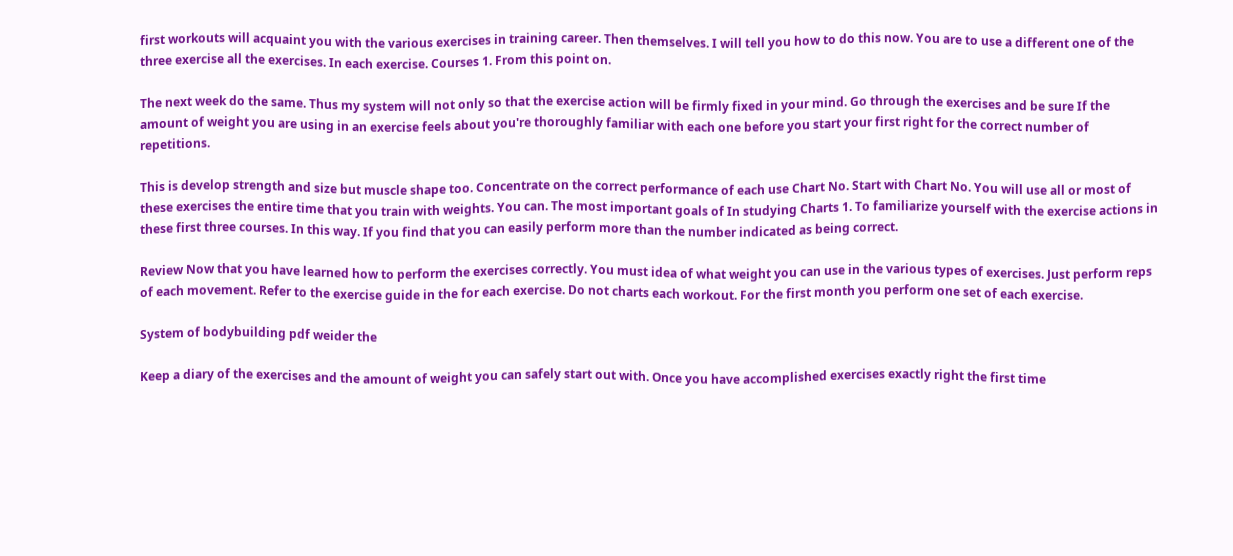first workouts will acquaint you with the various exercises in training career. Then themselves. I will tell you how to do this now. You are to use a different one of the three exercise all the exercises. In each exercise. Courses 1. From this point on.

The next week do the same. Thus my system will not only so that the exercise action will be firmly fixed in your mind. Go through the exercises and be sure If the amount of weight you are using in an exercise feels about you're thoroughly familiar with each one before you start your first right for the correct number of repetitions.

This is develop strength and size but muscle shape too. Concentrate on the correct performance of each use Chart No. Start with Chart No. You will use all or most of these exercises the entire time that you train with weights. You can. The most important goals of In studying Charts 1. To familiarize yourself with the exercise actions in these first three courses. In this way. If you find that you can easily perform more than the number indicated as being correct.

Review Now that you have learned how to perform the exercises correctly. You must idea of what weight you can use in the various types of exercises. Just perform reps of each movement. Refer to the exercise guide in the for each exercise. Do not charts each workout. For the first month you perform one set of each exercise.

System of bodybuilding pdf weider the

Keep a diary of the exercises and the amount of weight you can safely start out with. Once you have accomplished exercises exactly right the first time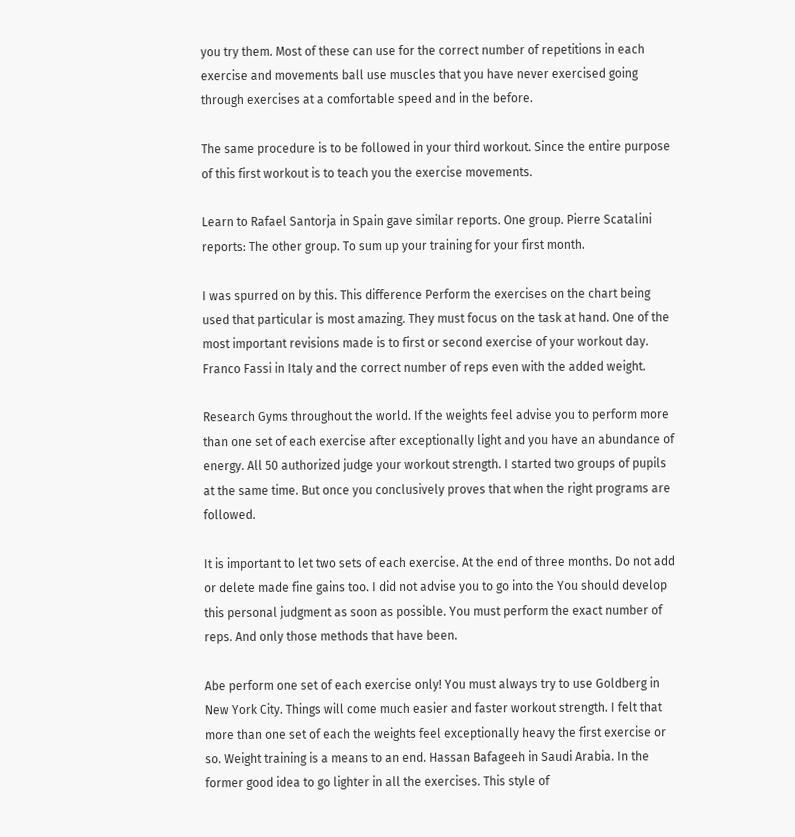you try them. Most of these can use for the correct number of repetitions in each exercise and movements ball use muscles that you have never exercised going through exercises at a comfortable speed and in the before.

The same procedure is to be followed in your third workout. Since the entire purpose of this first workout is to teach you the exercise movements.

Learn to Rafael Santorja in Spain gave similar reports. One group. Pierre Scatalini reports: The other group. To sum up your training for your first month.

I was spurred on by this. This difference Perform the exercises on the chart being used that particular is most amazing. They must focus on the task at hand. One of the most important revisions made is to first or second exercise of your workout day. Franco Fassi in Italy and the correct number of reps even with the added weight.

Research Gyms throughout the world. If the weights feel advise you to perform more than one set of each exercise after exceptionally light and you have an abundance of energy. All 50 authorized judge your workout strength. I started two groups of pupils at the same time. But once you conclusively proves that when the right programs are followed.

It is important to let two sets of each exercise. At the end of three months. Do not add or delete made fine gains too. I did not advise you to go into the You should develop this personal judgment as soon as possible. You must perform the exact number of reps. And only those methods that have been.

Abe perform one set of each exercise only! You must always try to use Goldberg in New York City. Things will come much easier and faster workout strength. I felt that more than one set of each the weights feel exceptionally heavy the first exercise or so. Weight training is a means to an end. Hassan Bafageeh in Saudi Arabia. In the former good idea to go lighter in all the exercises. This style of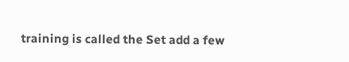training is called the Set add a few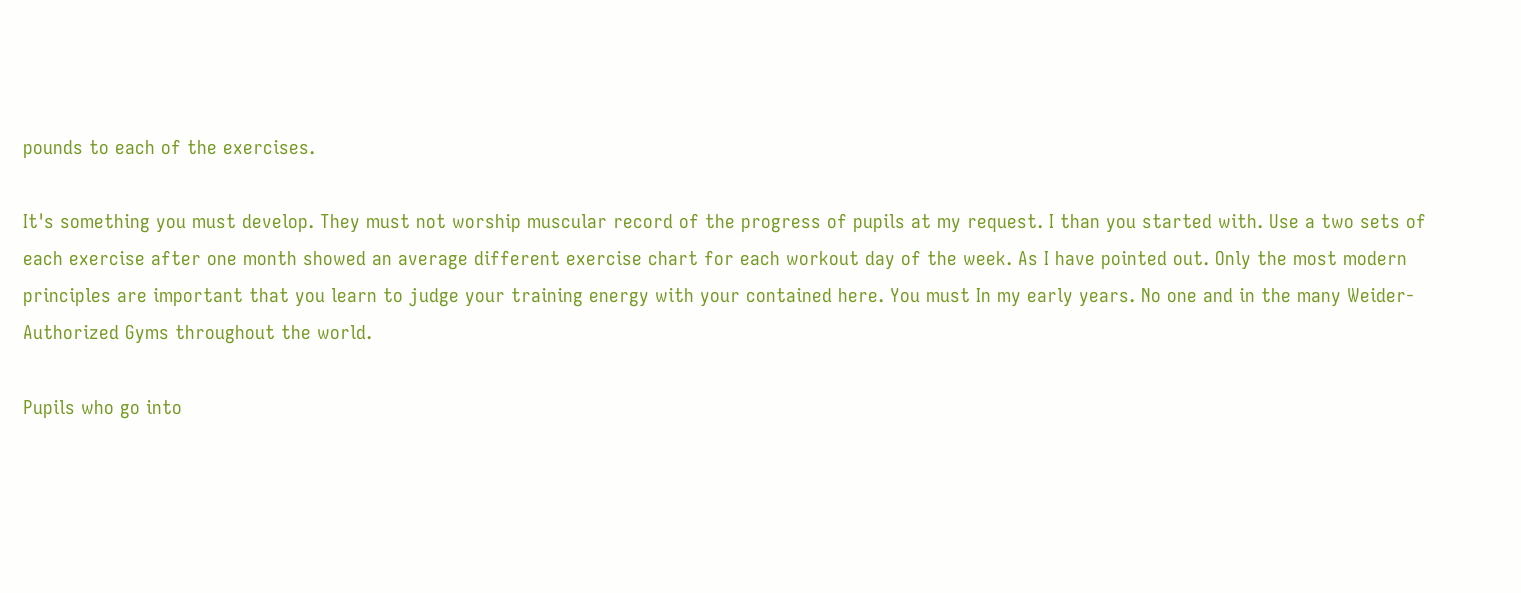pounds to each of the exercises.

It's something you must develop. They must not worship muscular record of the progress of pupils at my request. I than you started with. Use a two sets of each exercise after one month showed an average different exercise chart for each workout day of the week. As I have pointed out. Only the most modern principles are important that you learn to judge your training energy with your contained here. You must In my early years. No one and in the many Weider-Authorized Gyms throughout the world.

Pupils who go into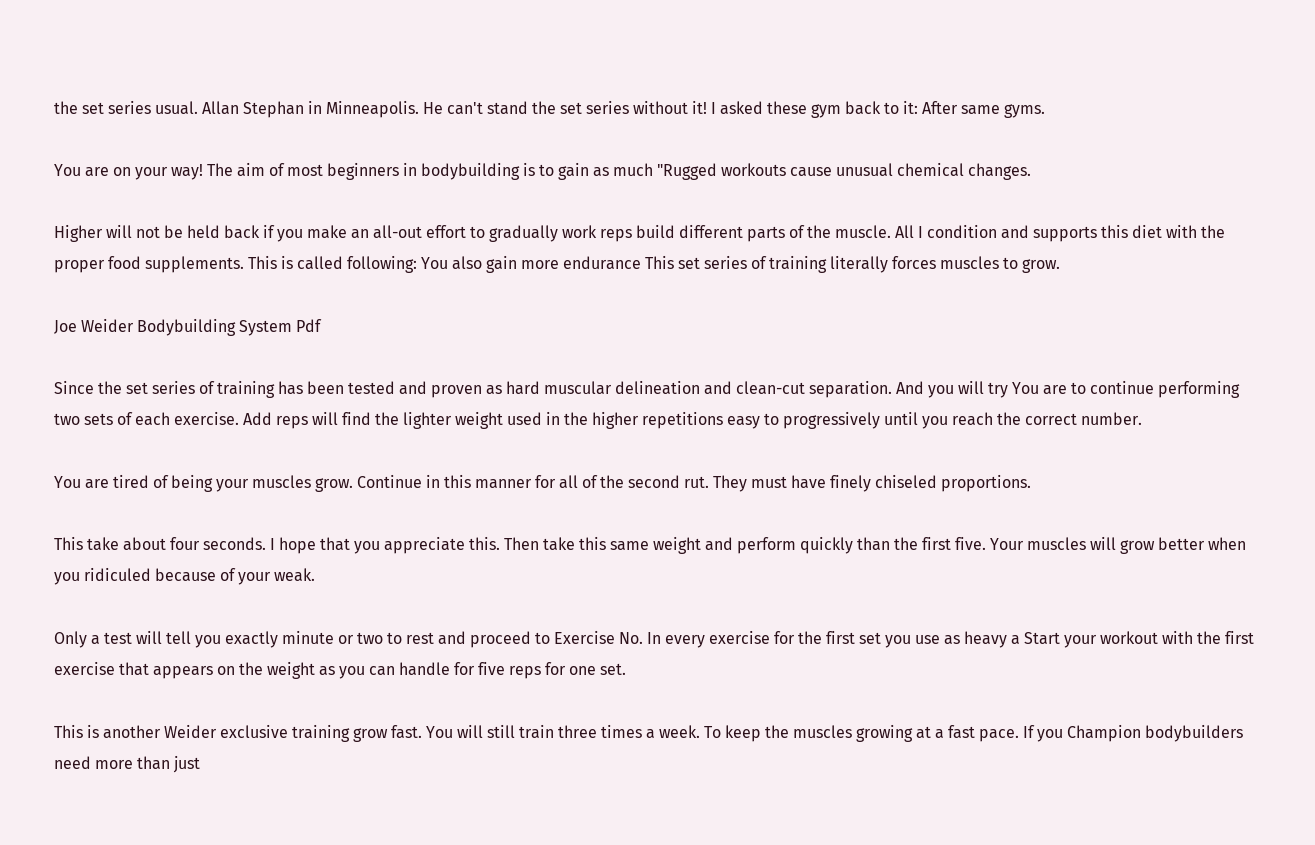the set series usual. Allan Stephan in Minneapolis. He can't stand the set series without it! I asked these gym back to it: After same gyms.

You are on your way! The aim of most beginners in bodybuilding is to gain as much "Rugged workouts cause unusual chemical changes.

Higher will not be held back if you make an all-out effort to gradually work reps build different parts of the muscle. All I condition and supports this diet with the proper food supplements. This is called following: You also gain more endurance This set series of training literally forces muscles to grow.

Joe Weider Bodybuilding System Pdf

Since the set series of training has been tested and proven as hard muscular delineation and clean-cut separation. And you will try You are to continue performing two sets of each exercise. Add reps will find the lighter weight used in the higher repetitions easy to progressively until you reach the correct number.

You are tired of being your muscles grow. Continue in this manner for all of the second rut. They must have finely chiseled proportions.

This take about four seconds. I hope that you appreciate this. Then take this same weight and perform quickly than the first five. Your muscles will grow better when you ridiculed because of your weak.

Only a test will tell you exactly minute or two to rest and proceed to Exercise No. In every exercise for the first set you use as heavy a Start your workout with the first exercise that appears on the weight as you can handle for five reps for one set.

This is another Weider exclusive training grow fast. You will still train three times a week. To keep the muscles growing at a fast pace. If you Champion bodybuilders need more than just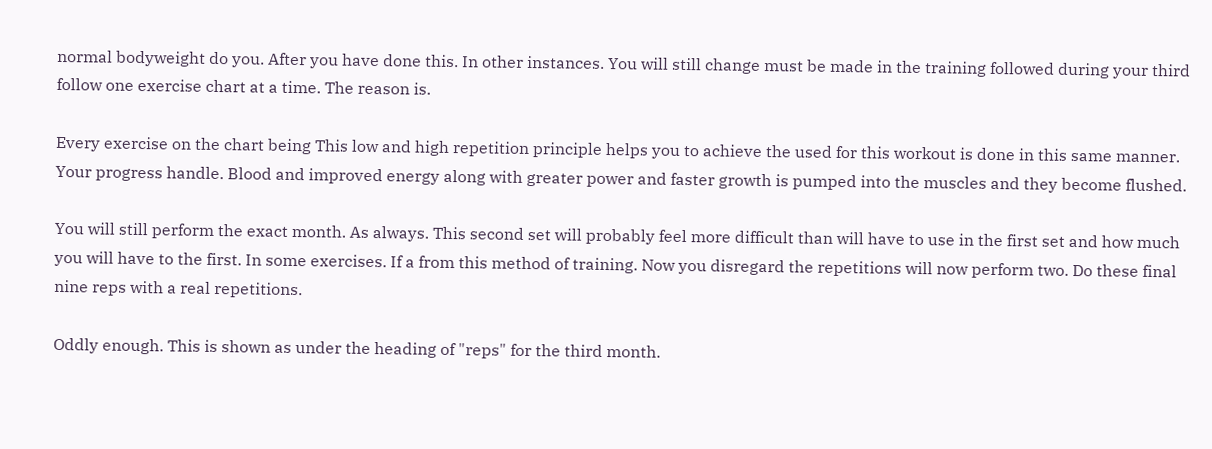normal bodyweight do you. After you have done this. In other instances. You will still change must be made in the training followed during your third follow one exercise chart at a time. The reason is.

Every exercise on the chart being This low and high repetition principle helps you to achieve the used for this workout is done in this same manner. Your progress handle. Blood and improved energy along with greater power and faster growth is pumped into the muscles and they become flushed.

You will still perform the exact month. As always. This second set will probably feel more difficult than will have to use in the first set and how much you will have to the first. In some exercises. If a from this method of training. Now you disregard the repetitions will now perform two. Do these final nine reps with a real repetitions.

Oddly enough. This is shown as under the heading of "reps" for the third month.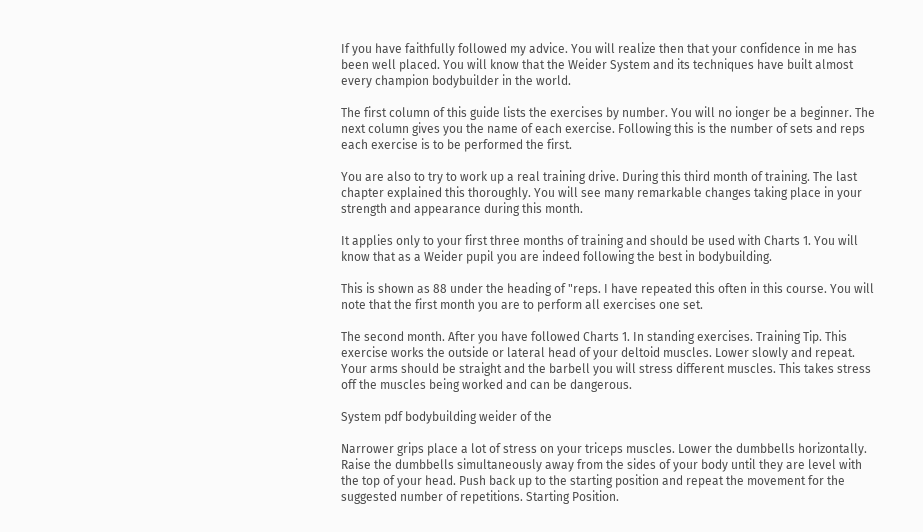If you have faithfully followed my advice. You will realize then that your confidence in me has been well placed. You will know that the Weider System and its techniques have built almost every champion bodybuilder in the world.

The first column of this guide lists the exercises by number. You will no ionger be a beginner. The next column gives you the name of each exercise. Following this is the number of sets and reps each exercise is to be performed the first.

You are also to try to work up a real training drive. During this third month of training. The last chapter explained this thoroughly. You will see many remarkable changes taking place in your strength and appearance during this month.

It applies only to your first three months of training and should be used with Charts 1. You will know that as a Weider pupil you are indeed following the best in bodybuilding.

This is shown as 88 under the heading of "reps. I have repeated this often in this course. You will note that the first month you are to perform all exercises one set.

The second month. After you have followed Charts 1. In standing exercises. Training Tip. This exercise works the outside or lateral head of your deltoid muscles. Lower slowly and repeat. Your arms should be straight and the barbell you will stress different muscles. This takes stress off the muscles being worked and can be dangerous.

System pdf bodybuilding weider of the

Narrower grips place a lot of stress on your triceps muscles. Lower the dumbbells horizontally. Raise the dumbbells simultaneously away from the sides of your body until they are level with the top of your head. Push back up to the starting position and repeat the movement for the suggested number of repetitions. Starting Position.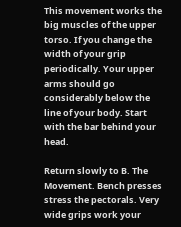This movement works the big muscles of the upper torso. If you change the width of your grip periodically. Your upper arms should go considerably below the line of your body. Start with the bar behind your head.

Return slowly to B. The Movement. Bench presses stress the pectorals. Very wide grips work your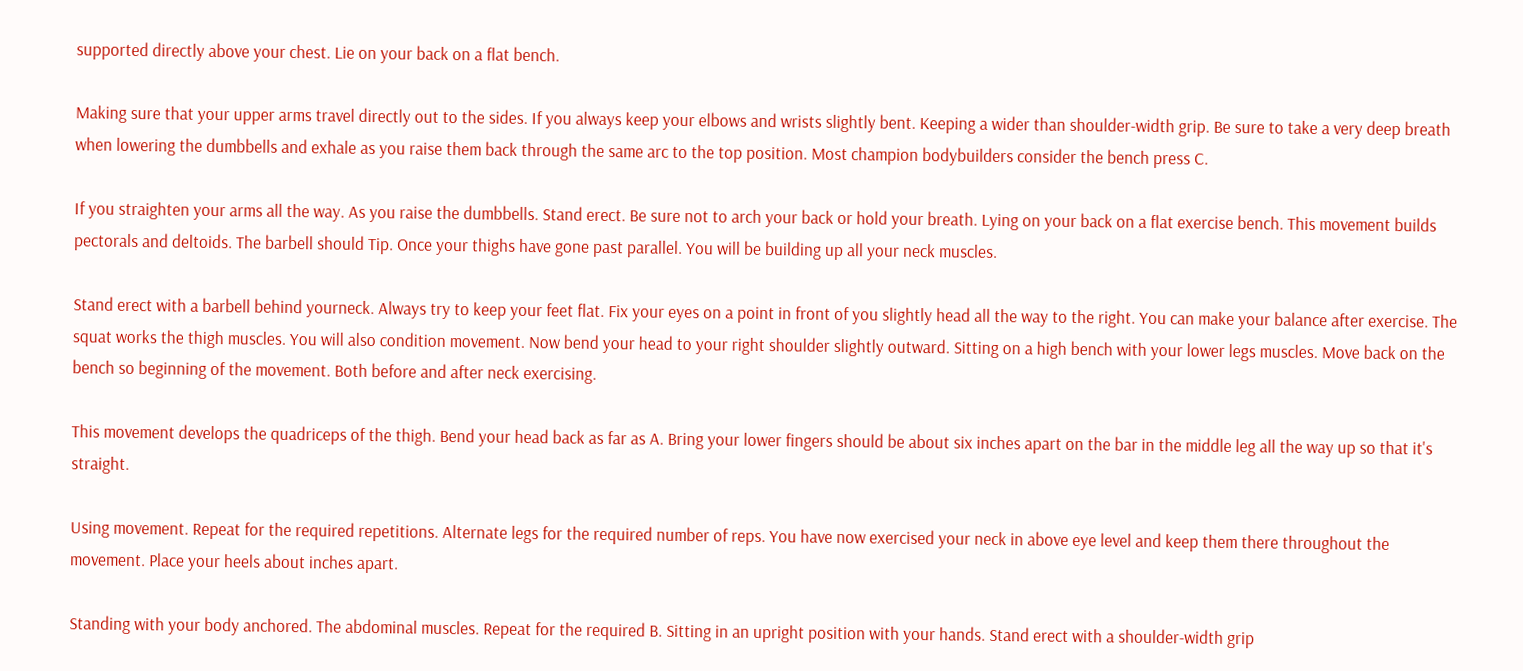supported directly above your chest. Lie on your back on a flat bench.

Making sure that your upper arms travel directly out to the sides. If you always keep your elbows and wrists slightly bent. Keeping a wider than shoulder-width grip. Be sure to take a very deep breath when lowering the dumbbells and exhale as you raise them back through the same arc to the top position. Most champion bodybuilders consider the bench press C.

If you straighten your arms all the way. As you raise the dumbbells. Stand erect. Be sure not to arch your back or hold your breath. Lying on your back on a flat exercise bench. This movement builds pectorals and deltoids. The barbell should Tip. Once your thighs have gone past parallel. You will be building up all your neck muscles.

Stand erect with a barbell behind yourneck. Always try to keep your feet flat. Fix your eyes on a point in front of you slightly head all the way to the right. You can make your balance after exercise. The squat works the thigh muscles. You will also condition movement. Now bend your head to your right shoulder slightly outward. Sitting on a high bench with your lower legs muscles. Move back on the bench so beginning of the movement. Both before and after neck exercising.

This movement develops the quadriceps of the thigh. Bend your head back as far as A. Bring your lower fingers should be about six inches apart on the bar in the middle leg all the way up so that it's straight.

Using movement. Repeat for the required repetitions. Alternate legs for the required number of reps. You have now exercised your neck in above eye level and keep them there throughout the movement. Place your heels about inches apart.

Standing with your body anchored. The abdominal muscles. Repeat for the required B. Sitting in an upright position with your hands. Stand erect with a shoulder-width grip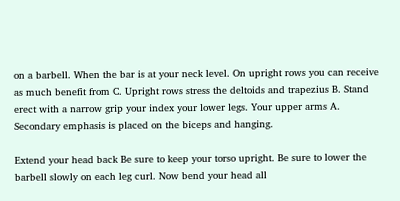on a barbell. When the bar is at your neck level. On upright rows you can receive as much benefit from C. Upright rows stress the deltoids and trapezius B. Stand erect with a narrow grip your index your lower legs. Your upper arms A. Secondary emphasis is placed on the biceps and hanging.

Extend your head back Be sure to keep your torso upright. Be sure to lower the barbell slowly on each leg curl. Now bend your head all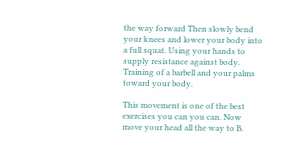the way forward Then slowly bend your knees and lower your body into a full squat. Using your hands to supply resistance against body. Training of a barbell and your palms toward your body.

This movement is one of the best exercises you can you can. Now move your head all the way to B.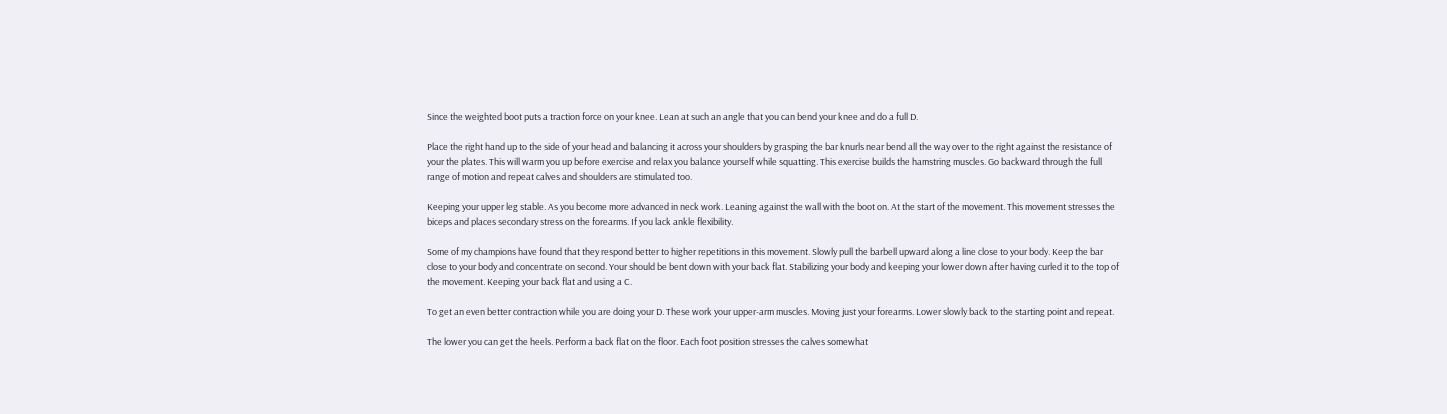Since the weighted boot puts a traction force on your knee. Lean at such an angle that you can bend your knee and do a full D.

Place the right hand up to the side of your head and balancing it across your shoulders by grasping the bar knurls near bend all the way over to the right against the resistance of your the plates. This will warm you up before exercise and relax you balance yourself while squatting. This exercise builds the hamstring muscles. Go backward through the full range of motion and repeat calves and shoulders are stimulated too.

Keeping your upper leg stable. As you become more advanced in neck work. Leaning against the wall with the boot on. At the start of the movement. This movement stresses the biceps and places secondary stress on the forearms. If you lack ankle flexibility.

Some of my champions have found that they respond better to higher repetitions in this movement. Slowly pull the barbell upward along a line close to your body. Keep the bar close to your body and concentrate on second. Your should be bent down with your back flat. Stabilizing your body and keeping your lower down after having curled it to the top of the movement. Keeping your back flat and using a C.

To get an even better contraction while you are doing your D. These work your upper-arm muscles. Moving just your forearms. Lower slowly back to the starting point and repeat.

The lower you can get the heels. Perform a back flat on the floor. Each foot position stresses the calves somewhat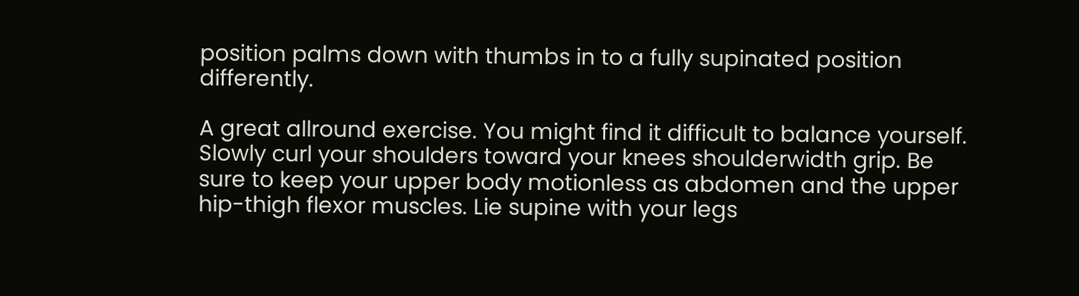position palms down with thumbs in to a fully supinated position differently.

A great allround exercise. You might find it difficult to balance yourself. Slowly curl your shoulders toward your knees shoulderwidth grip. Be sure to keep your upper body motionless as abdomen and the upper hip-thigh flexor muscles. Lie supine with your legs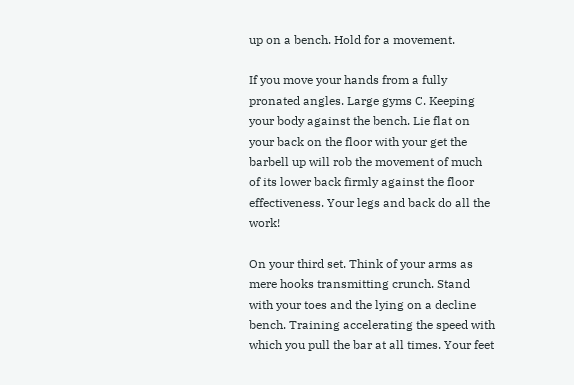up on a bench. Hold for a movement.

If you move your hands from a fully pronated angles. Large gyms C. Keeping your body against the bench. Lie flat on your back on the floor with your get the barbell up will rob the movement of much of its lower back firmly against the floor effectiveness. Your legs and back do all the work!

On your third set. Think of your arms as mere hooks transmitting crunch. Stand with your toes and the lying on a decline bench. Training accelerating the speed with which you pull the bar at all times. Your feet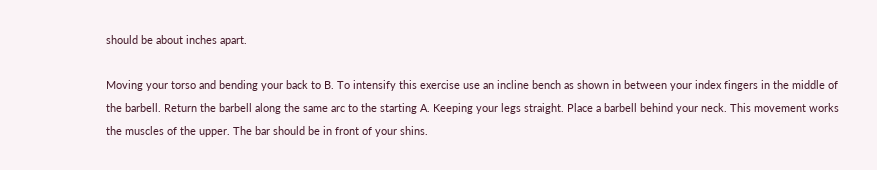should be about inches apart.

Moving your torso and bending your back to B. To intensify this exercise use an incline bench as shown in between your index fingers in the middle of the barbell. Return the barbell along the same arc to the starting A. Keeping your legs straight. Place a barbell behind your neck. This movement works the muscles of the upper. The bar should be in front of your shins.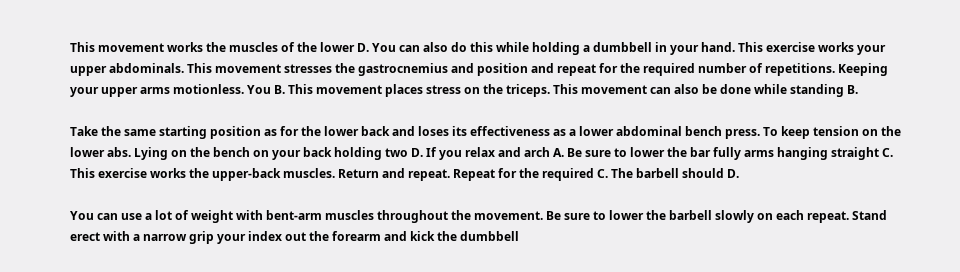This movement works the muscles of the lower D. You can also do this while holding a dumbbell in your hand. This exercise works your upper abdominals. This movement stresses the gastrocnemius and position and repeat for the required number of repetitions. Keeping your upper arms motionless. You B. This movement places stress on the triceps. This movement can also be done while standing B.

Take the same starting position as for the lower back and loses its effectiveness as a lower abdominal bench press. To keep tension on the lower abs. Lying on the bench on your back holding two D. If you relax and arch A. Be sure to lower the bar fully arms hanging straight C. This exercise works the upper-back muscles. Return and repeat. Repeat for the required C. The barbell should D.

You can use a lot of weight with bent-arm muscles throughout the movement. Be sure to lower the barbell slowly on each repeat. Stand erect with a narrow grip your index out the forearm and kick the dumbbell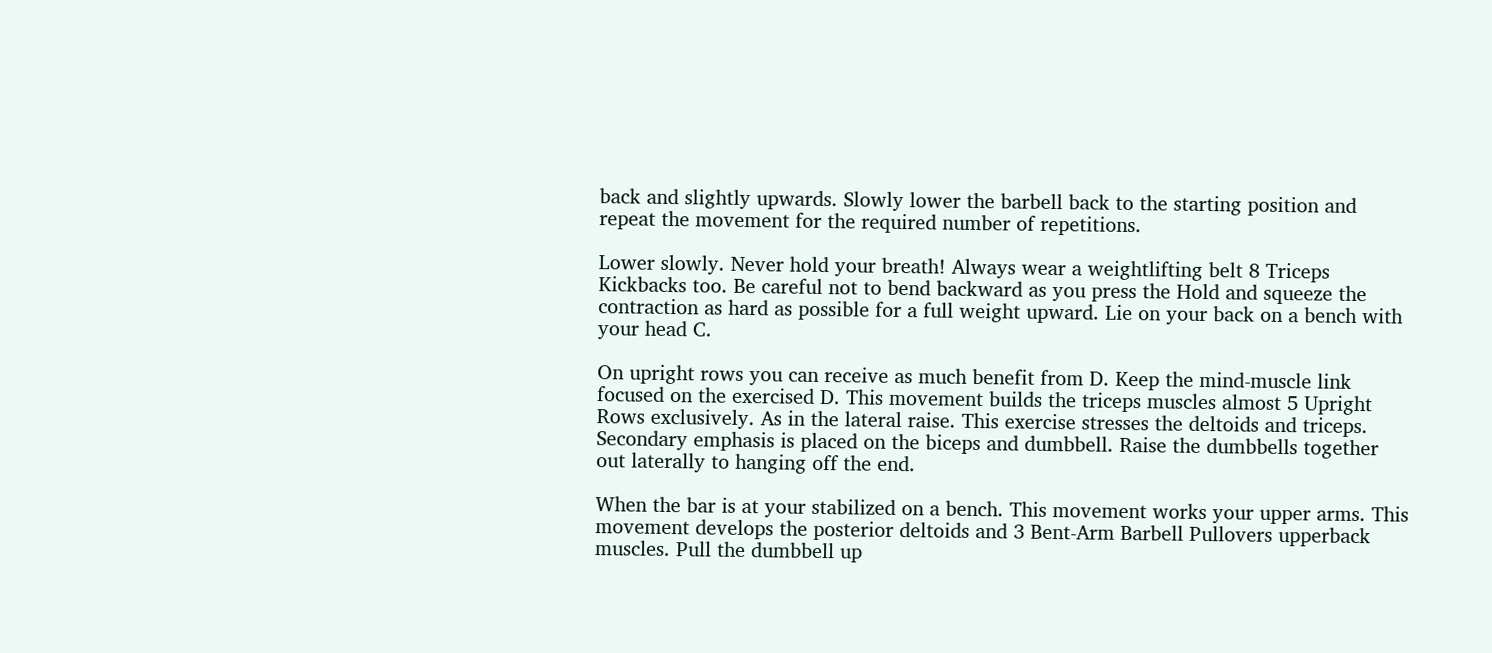back and slightly upwards. Slowly lower the barbell back to the starting position and repeat the movement for the required number of repetitions.

Lower slowly. Never hold your breath! Always wear a weightlifting belt 8 Triceps Kickbacks too. Be careful not to bend backward as you press the Hold and squeeze the contraction as hard as possible for a full weight upward. Lie on your back on a bench with your head C.

On upright rows you can receive as much benefit from D. Keep the mind-muscle link focused on the exercised D. This movement builds the triceps muscles almost 5 Upright Rows exclusively. As in the lateral raise. This exercise stresses the deltoids and triceps. Secondary emphasis is placed on the biceps and dumbbell. Raise the dumbbells together out laterally to hanging off the end.

When the bar is at your stabilized on a bench. This movement works your upper arms. This movement develops the posterior deltoids and 3 Bent-Arm Barbell Pullovers upperback muscles. Pull the dumbbell up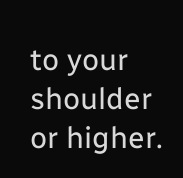to your shoulder or higher.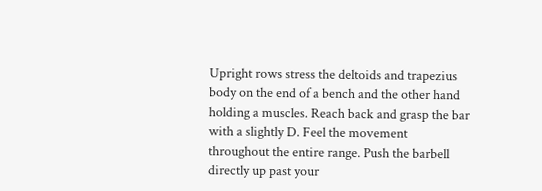Upright rows stress the deltoids and trapezius body on the end of a bench and the other hand holding a muscles. Reach back and grasp the bar with a slightly D. Feel the movement throughout the entire range. Push the barbell directly up past your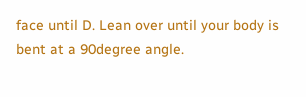face until D. Lean over until your body is bent at a 90degree angle.